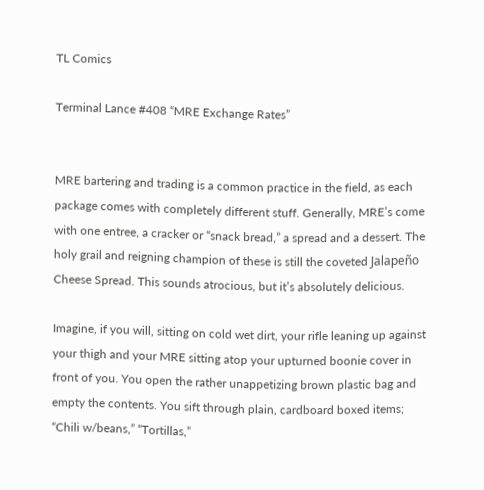TL Comics

Terminal Lance #408 “MRE Exchange Rates”


MRE bartering and trading is a common practice in the field, as each package comes with completely different stuff. Generally, MRE’s come with one entree, a cracker or “snack bread,” a spread and a dessert. The holy grail and reigning champion of these is still the coveted Jalapeño Cheese Spread. This sounds atrocious, but it’s absolutely delicious.

Imagine, if you will, sitting on cold wet dirt, your rifle leaning up against your thigh and your MRE sitting atop your upturned boonie cover in front of you. You open the rather unappetizing brown plastic bag and empty the contents. You sift through plain, cardboard boxed items; “Chili w/beans,” “Tortillas,”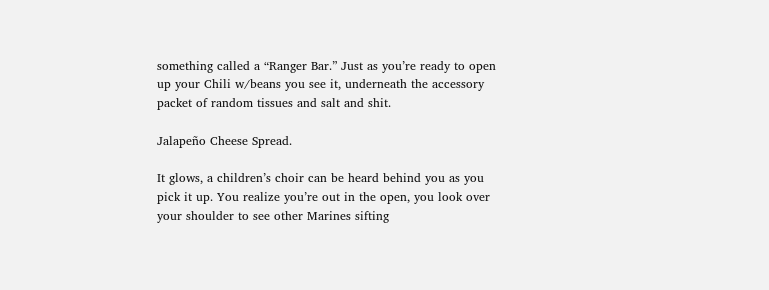something called a “Ranger Bar.” Just as you’re ready to open up your Chili w/beans you see it, underneath the accessory packet of random tissues and salt and shit.

Jalapeño Cheese Spread.

It glows, a children’s choir can be heard behind you as you pick it up. You realize you’re out in the open, you look over your shoulder to see other Marines sifting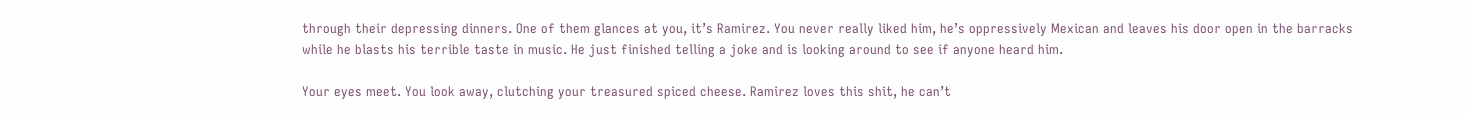through their depressing dinners. One of them glances at you, it’s Ramirez. You never really liked him, he’s oppressively Mexican and leaves his door open in the barracks while he blasts his terrible taste in music. He just finished telling a joke and is looking around to see if anyone heard him.

Your eyes meet. You look away, clutching your treasured spiced cheese. Ramirez loves this shit, he can’t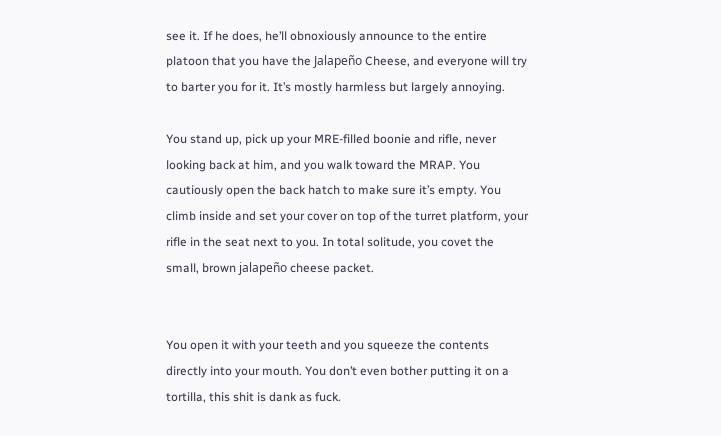see it. If he does, he’ll obnoxiously announce to the entire platoon that you have the Jalapeño Cheese, and everyone will try to barter you for it. It’s mostly harmless but largely annoying.

You stand up, pick up your MRE-filled boonie and rifle, never looking back at him, and you walk toward the MRAP. You cautiously open the back hatch to make sure it’s empty. You climb inside and set your cover on top of the turret platform, your rifle in the seat next to you. In total solitude, you covet the small, brown jalapeño cheese packet.


You open it with your teeth and you squeeze the contents directly into your mouth. You don’t even bother putting it on a tortilla, this shit is dank as fuck.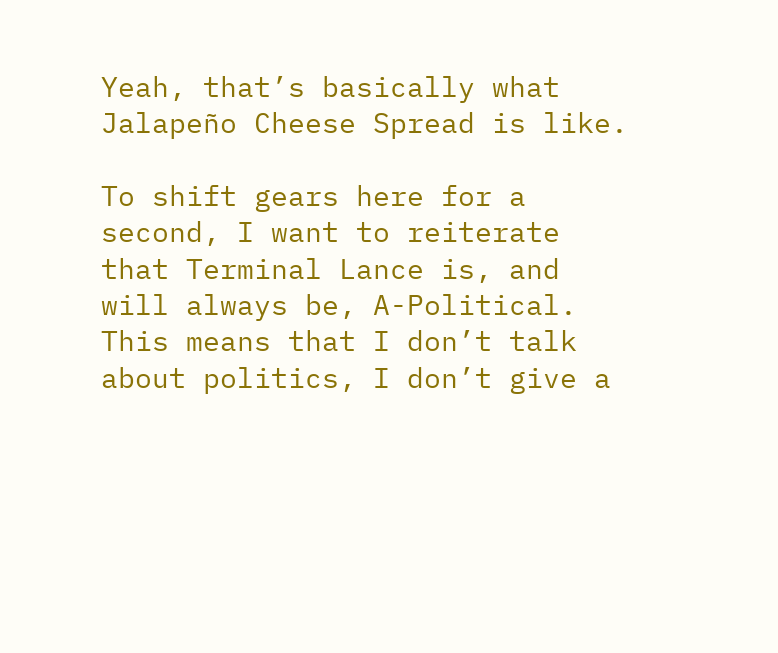Yeah, that’s basically what Jalapeño Cheese Spread is like.

To shift gears here for a second, I want to reiterate that Terminal Lance is, and will always be, A-Political. This means that I don’t talk about politics, I don’t give a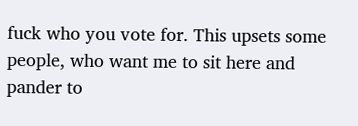fuck who you vote for. This upsets some people, who want me to sit here and pander to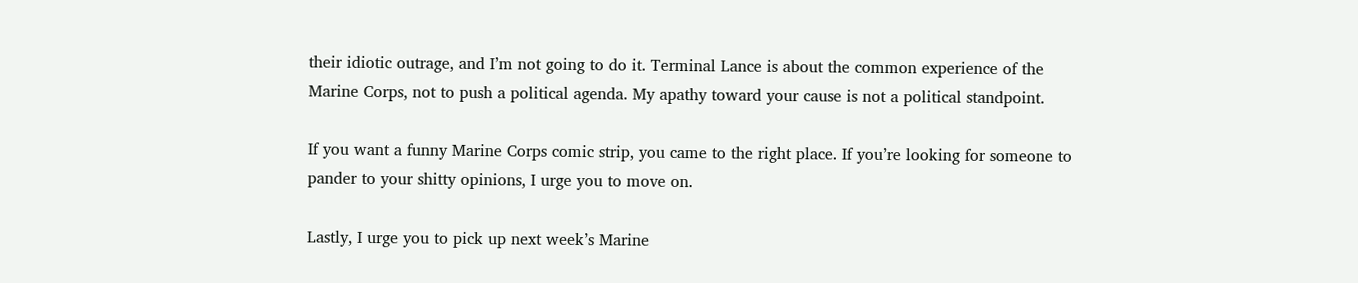their idiotic outrage, and I’m not going to do it. Terminal Lance is about the common experience of the Marine Corps, not to push a political agenda. My apathy toward your cause is not a political standpoint.

If you want a funny Marine Corps comic strip, you came to the right place. If you’re looking for someone to pander to your shitty opinions, I urge you to move on.

Lastly, I urge you to pick up next week’s Marine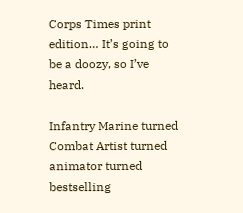Corps Times print edition… It’s going to be a doozy, so I’ve heard.

Infantry Marine turned Combat Artist turned animator turned bestselling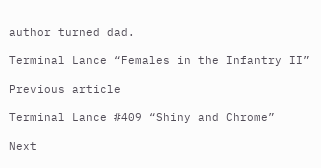author turned dad.

Terminal Lance “Females in the Infantry II”

Previous article

Terminal Lance #409 “Shiny and Chrome”

Next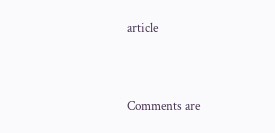article


Comments are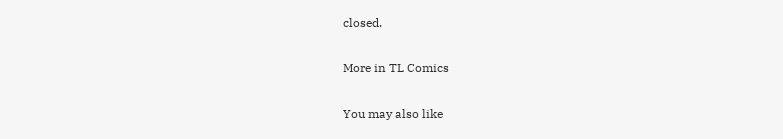closed.

More in TL Comics

You may also like